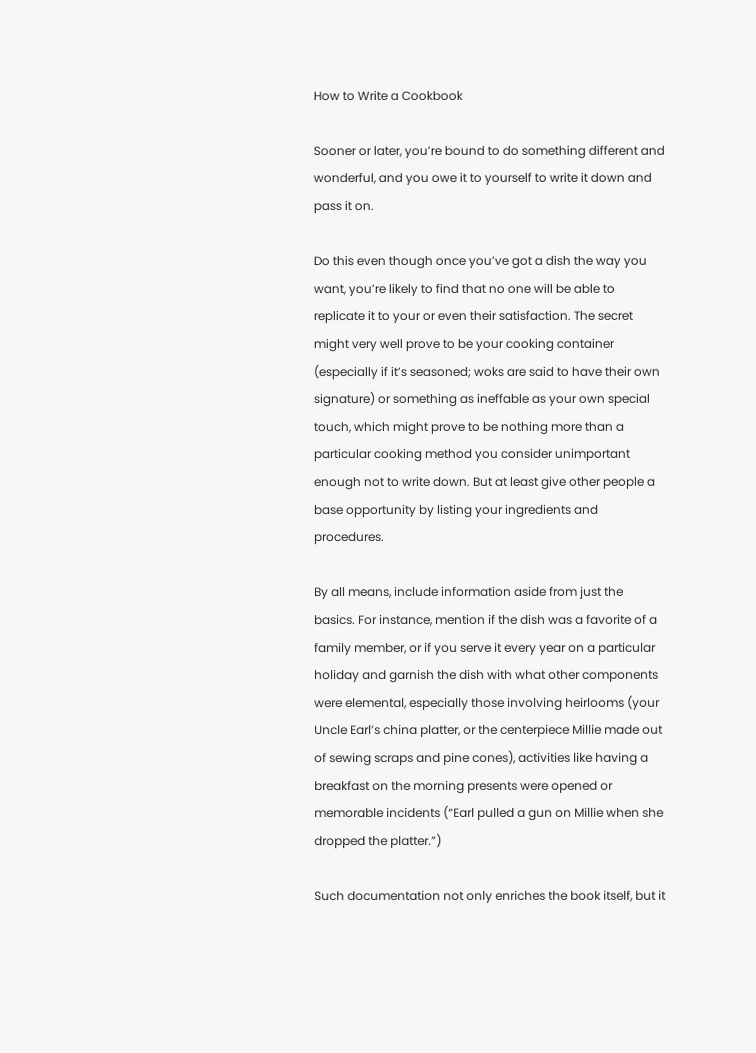How to Write a Cookbook

Sooner or later, you’re bound to do something different and wonderful, and you owe it to yourself to write it down and pass it on.

Do this even though once you’ve got a dish the way you want, you’re likely to find that no one will be able to replicate it to your or even their satisfaction. The secret might very well prove to be your cooking container (especially if it’s seasoned; woks are said to have their own signature) or something as ineffable as your own special touch, which might prove to be nothing more than a particular cooking method you consider unimportant enough not to write down. But at least give other people a base opportunity by listing your ingredients and procedures.

By all means, include information aside from just the basics. For instance, mention if the dish was a favorite of a family member, or if you serve it every year on a particular holiday and garnish the dish with what other components were elemental, especially those involving heirlooms (your Uncle Earl’s china platter, or the centerpiece Millie made out of sewing scraps and pine cones), activities like having a breakfast on the morning presents were opened or memorable incidents (“Earl pulled a gun on Millie when she dropped the platter.”)

Such documentation not only enriches the book itself, but it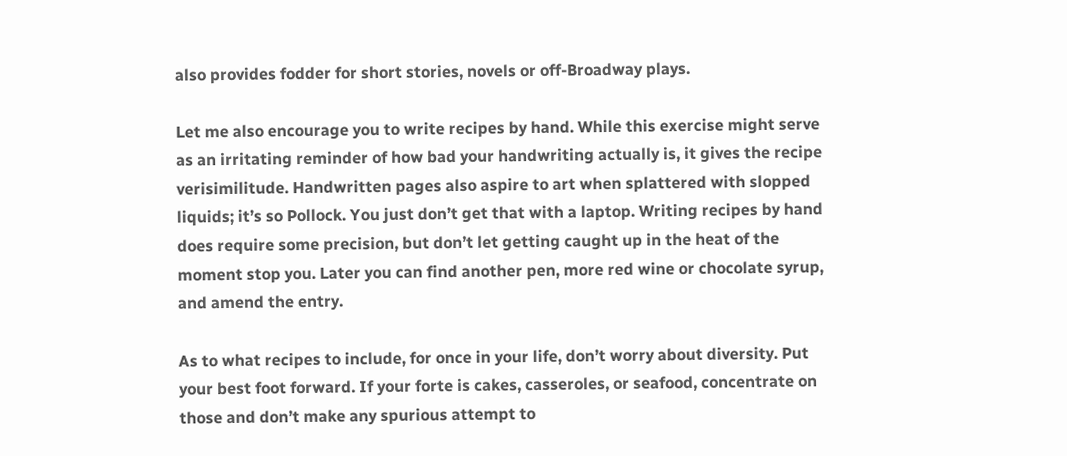also provides fodder for short stories, novels or off-Broadway plays.

Let me also encourage you to write recipes by hand. While this exercise might serve as an irritating reminder of how bad your handwriting actually is, it gives the recipe verisimilitude. Handwritten pages also aspire to art when splattered with slopped liquids; it’s so Pollock. You just don’t get that with a laptop. Writing recipes by hand does require some precision, but don’t let getting caught up in the heat of the moment stop you. Later you can find another pen, more red wine or chocolate syrup, and amend the entry.

As to what recipes to include, for once in your life, don’t worry about diversity. Put your best foot forward. If your forte is cakes, casseroles, or seafood, concentrate on those and don’t make any spurious attempt to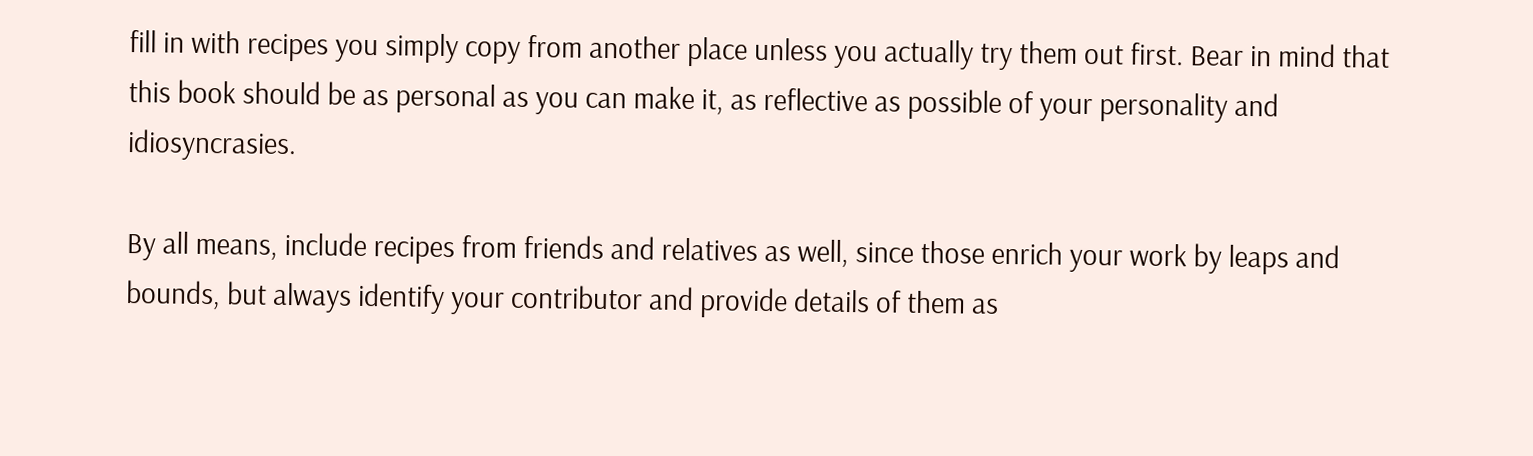fill in with recipes you simply copy from another place unless you actually try them out first. Bear in mind that this book should be as personal as you can make it, as reflective as possible of your personality and idiosyncrasies.

By all means, include recipes from friends and relatives as well, since those enrich your work by leaps and bounds, but always identify your contributor and provide details of them as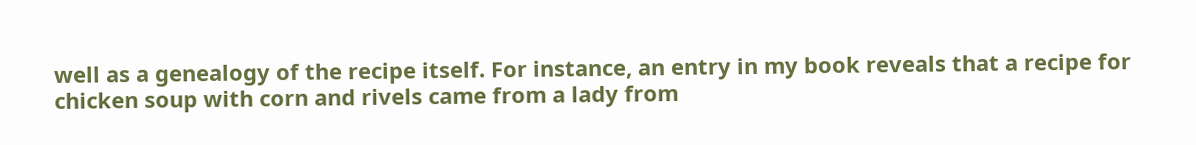well as a genealogy of the recipe itself. For instance, an entry in my book reveals that a recipe for chicken soup with corn and rivels came from a lady from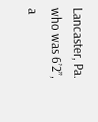Lancaster, Pa. who was 6’2”, a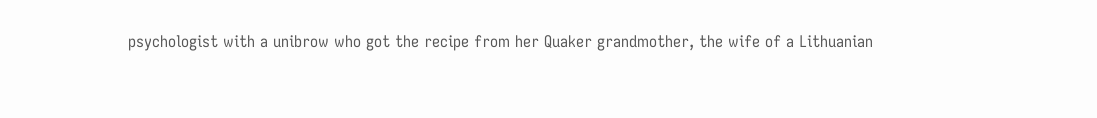psychologist with a unibrow who got the recipe from her Quaker grandmother, the wife of a Lithuanian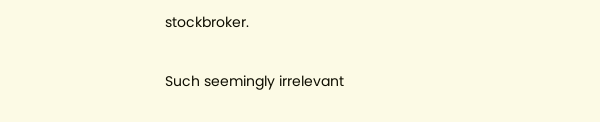stockbroker.

Such seemingly irrelevant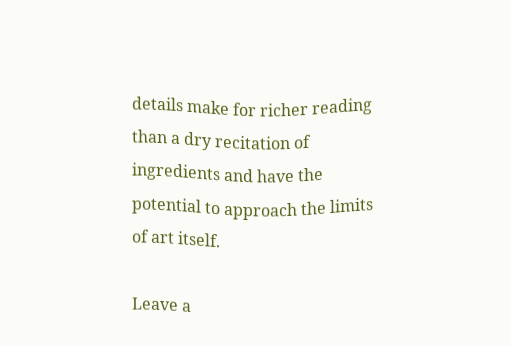details make for richer reading than a dry recitation of ingredients and have the potential to approach the limits of art itself.

Leave a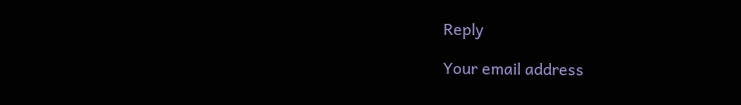Reply

Your email address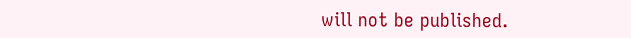will not be published.